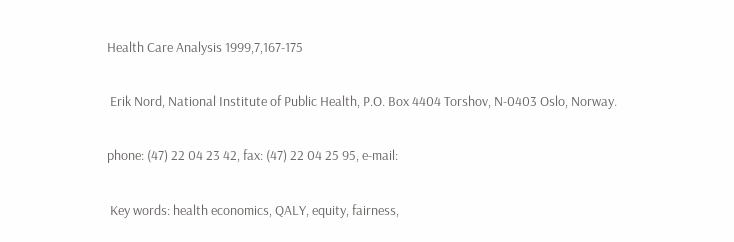Health Care Analysis 1999,7,167-175

 Erik Nord, National Institute of Public Health, P.O. Box 4404 Torshov, N-0403 Oslo, Norway.

phone: (47) 22 04 23 42, fax: (47) 22 04 25 95, e-mail:

 Key words: health economics, QALY, equity, fairness,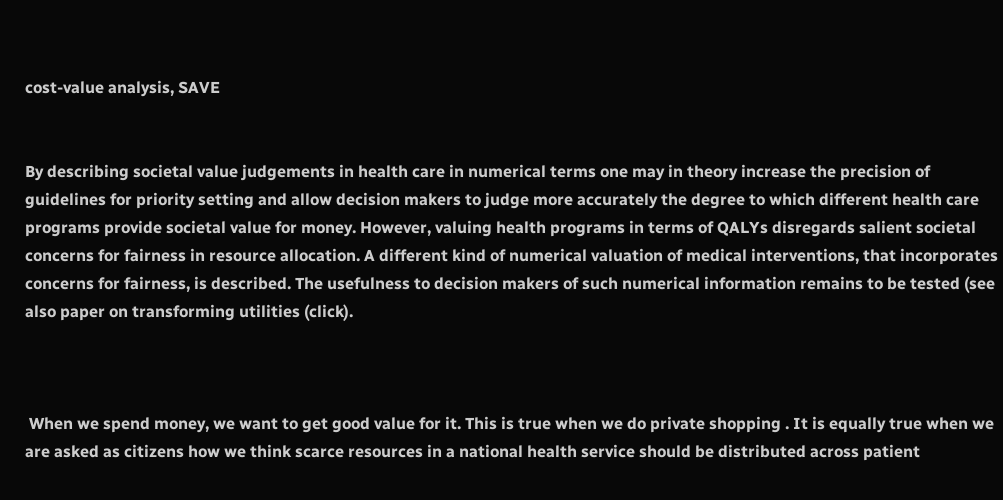cost-value analysis, SAVE


By describing societal value judgements in health care in numerical terms one may in theory increase the precision of guidelines for priority setting and allow decision makers to judge more accurately the degree to which different health care programs provide societal value for money. However, valuing health programs in terms of QALYs disregards salient societal concerns for fairness in resource allocation. A different kind of numerical valuation of medical interventions, that incorporates concerns for fairness, is described. The usefulness to decision makers of such numerical information remains to be tested (see also paper on transforming utilities (click).



 When we spend money, we want to get good value for it. This is true when we do private shopping . It is equally true when we are asked as citizens how we think scarce resources in a national health service should be distributed across patient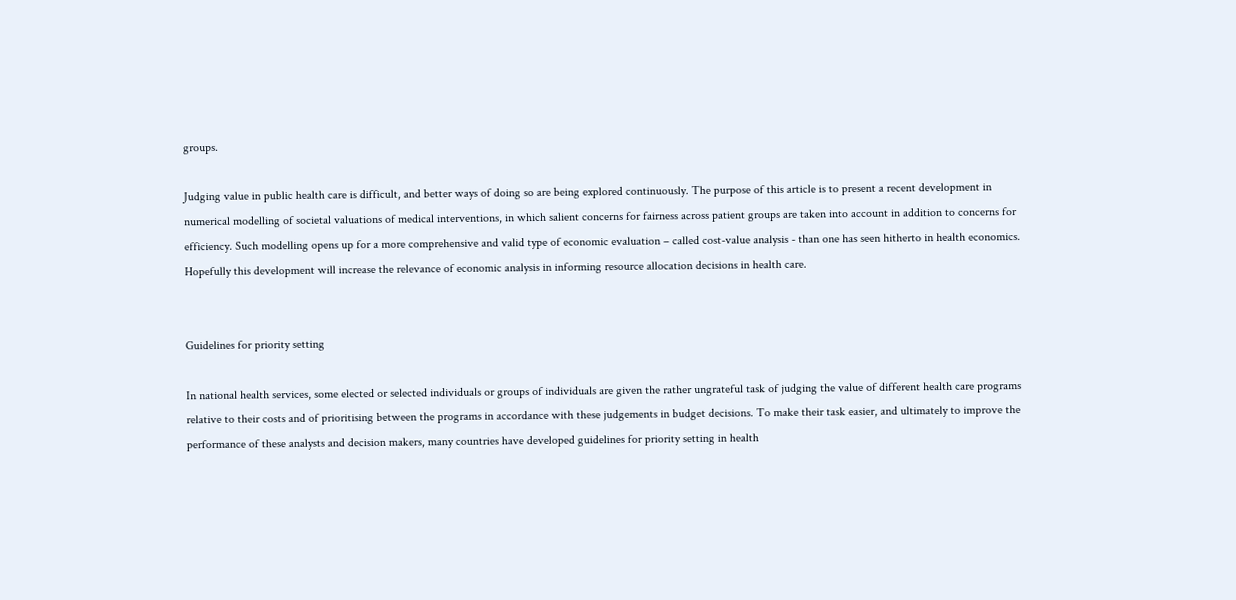groups.

Judging value in public health care is difficult, and better ways of doing so are being explored continuously. The purpose of this article is to present a recent development in numerical modelling of societal valuations of medical interventions, in which salient concerns for fairness across patient groups are taken into account in addition to concerns for efficiency. Such modelling opens up for a more comprehensive and valid type of economic evaluation – called cost-value analysis - than one has seen hitherto in health economics. Hopefully this development will increase the relevance of economic analysis in informing resource allocation decisions in health care.


Guidelines for priority setting

In national health services, some elected or selected individuals or groups of individuals are given the rather ungrateful task of judging the value of different health care programs relative to their costs and of prioritising between the programs in accordance with these judgements in budget decisions. To make their task easier, and ultimately to improve the performance of these analysts and decision makers, many countries have developed guidelines for priority setting in health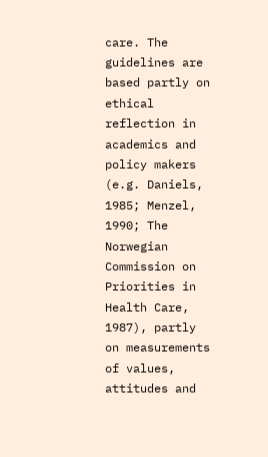care. The guidelines are based partly on ethical reflection in academics and policy makers (e.g. Daniels, 1985; Menzel, 1990; The Norwegian Commission on Priorities in Health Care, 1987), partly on measurements of values, attitudes and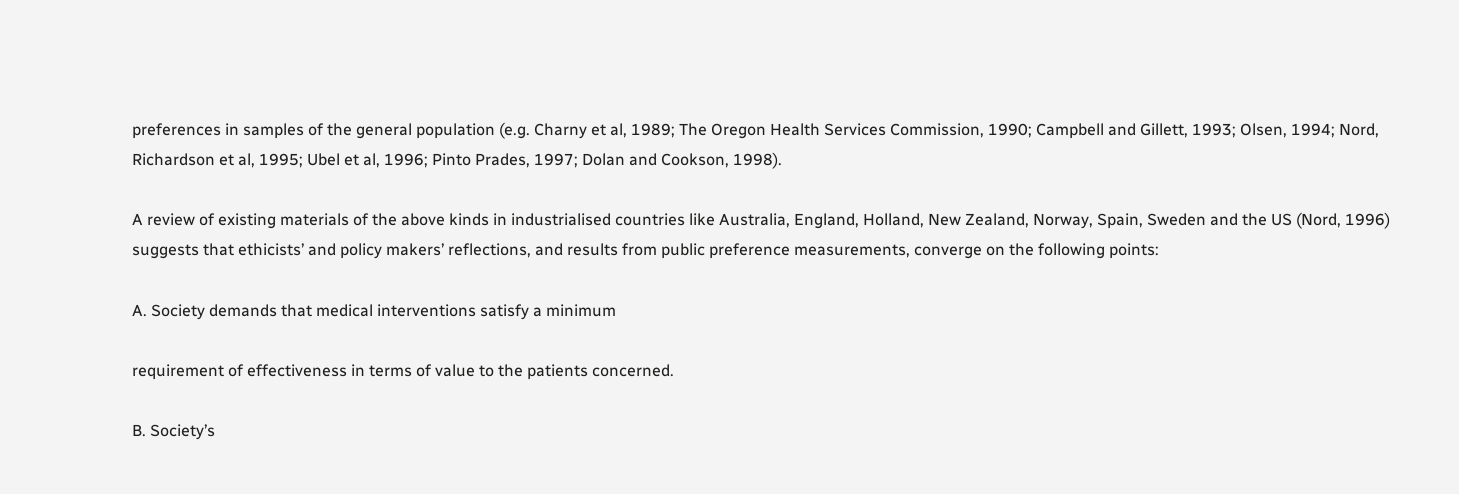preferences in samples of the general population (e.g. Charny et al, 1989; The Oregon Health Services Commission, 1990; Campbell and Gillett, 1993; Olsen, 1994; Nord, Richardson et al, 1995; Ubel et al, 1996; Pinto Prades, 1997; Dolan and Cookson, 1998).

A review of existing materials of the above kinds in industrialised countries like Australia, England, Holland, New Zealand, Norway, Spain, Sweden and the US (Nord, 1996) suggests that ethicists’ and policy makers’ reflections, and results from public preference measurements, converge on the following points:

A. Society demands that medical interventions satisfy a minimum

requirement of effectiveness in terms of value to the patients concerned.

B. Society’s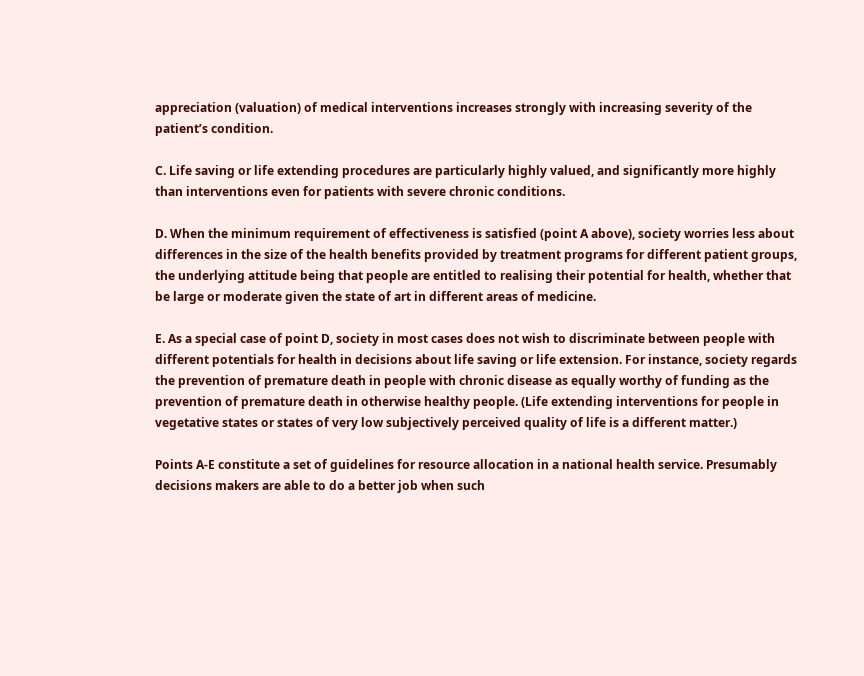appreciation (valuation) of medical interventions increases strongly with increasing severity of the patient’s condition.

C. Life saving or life extending procedures are particularly highly valued, and significantly more highly than interventions even for patients with severe chronic conditions.

D. When the minimum requirement of effectiveness is satisfied (point A above), society worries less about differences in the size of the health benefits provided by treatment programs for different patient groups, the underlying attitude being that people are entitled to realising their potential for health, whether that be large or moderate given the state of art in different areas of medicine.

E. As a special case of point D, society in most cases does not wish to discriminate between people with different potentials for health in decisions about life saving or life extension. For instance, society regards the prevention of premature death in people with chronic disease as equally worthy of funding as the prevention of premature death in otherwise healthy people. (Life extending interventions for people in vegetative states or states of very low subjectively perceived quality of life is a different matter.)

Points A-E constitute a set of guidelines for resource allocation in a national health service. Presumably decisions makers are able to do a better job when such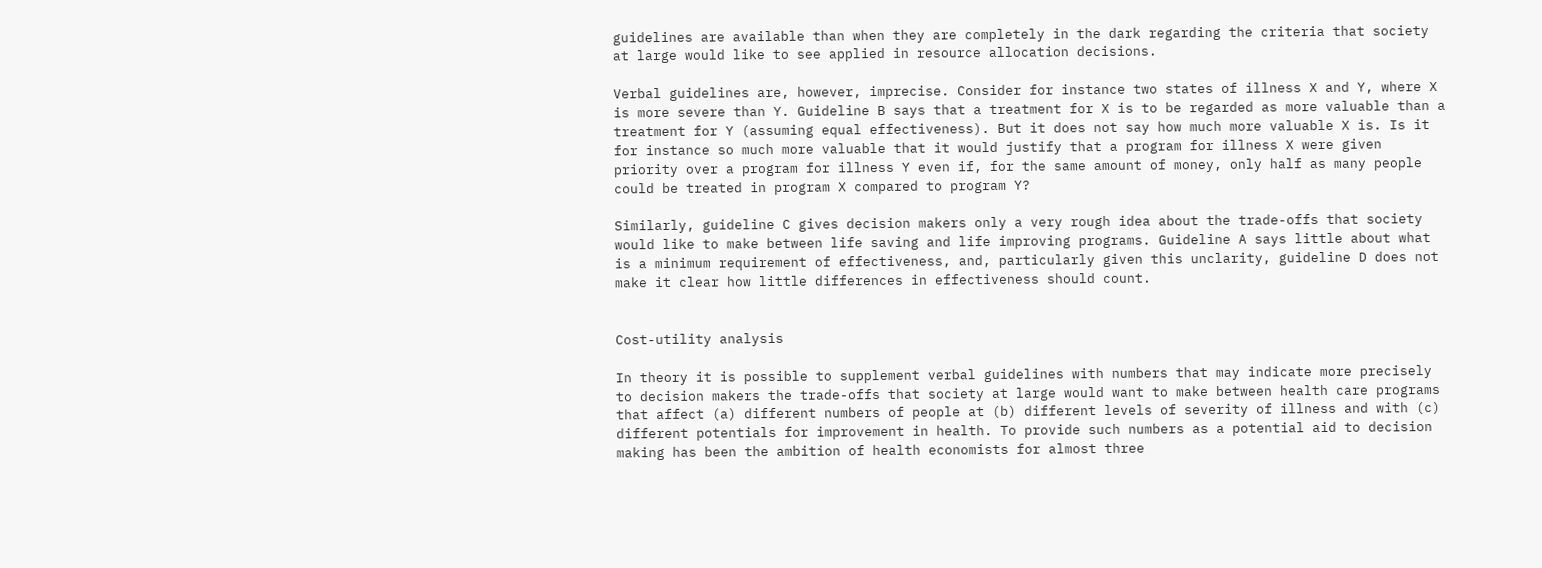guidelines are available than when they are completely in the dark regarding the criteria that society at large would like to see applied in resource allocation decisions.

Verbal guidelines are, however, imprecise. Consider for instance two states of illness X and Y, where X is more severe than Y. Guideline B says that a treatment for X is to be regarded as more valuable than a treatment for Y (assuming equal effectiveness). But it does not say how much more valuable X is. Is it for instance so much more valuable that it would justify that a program for illness X were given priority over a program for illness Y even if, for the same amount of money, only half as many people could be treated in program X compared to program Y?

Similarly, guideline C gives decision makers only a very rough idea about the trade-offs that society would like to make between life saving and life improving programs. Guideline A says little about what is a minimum requirement of effectiveness, and, particularly given this unclarity, guideline D does not make it clear how little differences in effectiveness should count.


Cost-utility analysis

In theory it is possible to supplement verbal guidelines with numbers that may indicate more precisely to decision makers the trade-offs that society at large would want to make between health care programs that affect (a) different numbers of people at (b) different levels of severity of illness and with (c) different potentials for improvement in health. To provide such numbers as a potential aid to decision making has been the ambition of health economists for almost three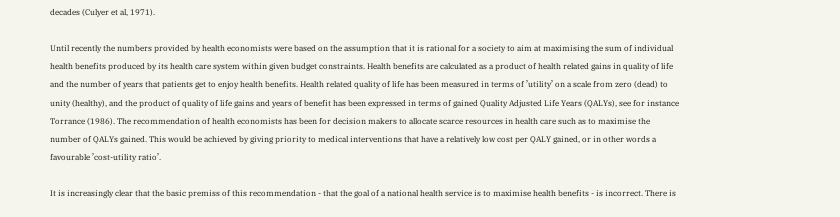decades (Culyer et al, 1971).

Until recently the numbers provided by health economists were based on the assumption that it is rational for a society to aim at maximising the sum of individual health benefits produced by its health care system within given budget constraints. Health benefits are calculated as a product of health related gains in quality of life and the number of years that patients get to enjoy health benefits. Health related quality of life has been measured in terms of ’utility’ on a scale from zero (dead) to unity (healthy), and the product of quality of life gains and years of benefit has been expressed in terms of gained Quality Adjusted Life Years (QALYs), see for instance Torrance (1986). The recommendation of health economists has been for decision makers to allocate scarce resources in health care such as to maximise the number of QALYs gained. This would be achieved by giving priority to medical interventions that have a relatively low cost per QALY gained, or in other words a favourable ’cost-utility ratio’.

It is increasingly clear that the basic premiss of this recommendation - that the goal of a national health service is to maximise health benefits - is incorrect. There is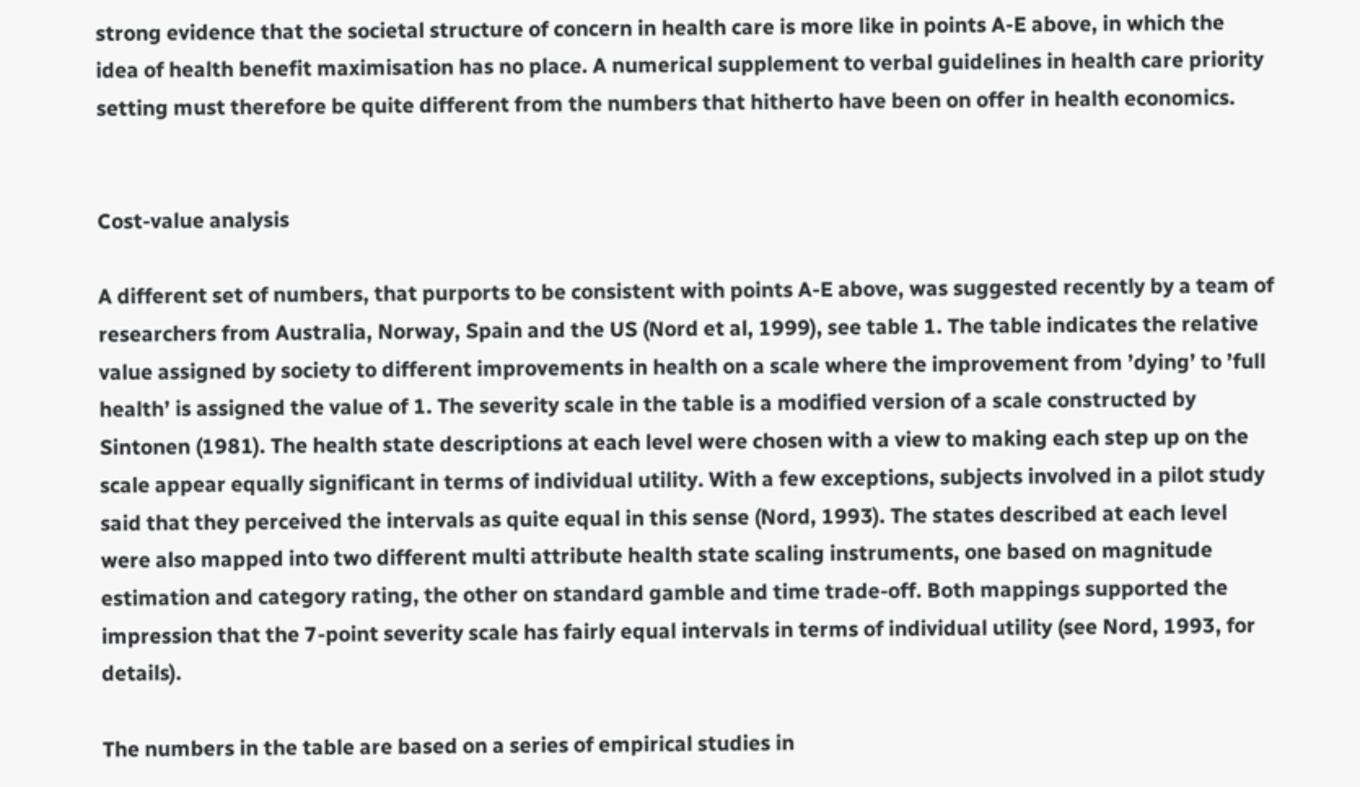strong evidence that the societal structure of concern in health care is more like in points A-E above, in which the idea of health benefit maximisation has no place. A numerical supplement to verbal guidelines in health care priority setting must therefore be quite different from the numbers that hitherto have been on offer in health economics.


Cost-value analysis

A different set of numbers, that purports to be consistent with points A-E above, was suggested recently by a team of researchers from Australia, Norway, Spain and the US (Nord et al, 1999), see table 1. The table indicates the relative value assigned by society to different improvements in health on a scale where the improvement from ’dying’ to ’full health’ is assigned the value of 1. The severity scale in the table is a modified version of a scale constructed by Sintonen (1981). The health state descriptions at each level were chosen with a view to making each step up on the scale appear equally significant in terms of individual utility. With a few exceptions, subjects involved in a pilot study said that they perceived the intervals as quite equal in this sense (Nord, 1993). The states described at each level were also mapped into two different multi attribute health state scaling instruments, one based on magnitude estimation and category rating, the other on standard gamble and time trade-off. Both mappings supported the impression that the 7-point severity scale has fairly equal intervals in terms of individual utility (see Nord, 1993, for details).

The numbers in the table are based on a series of empirical studies in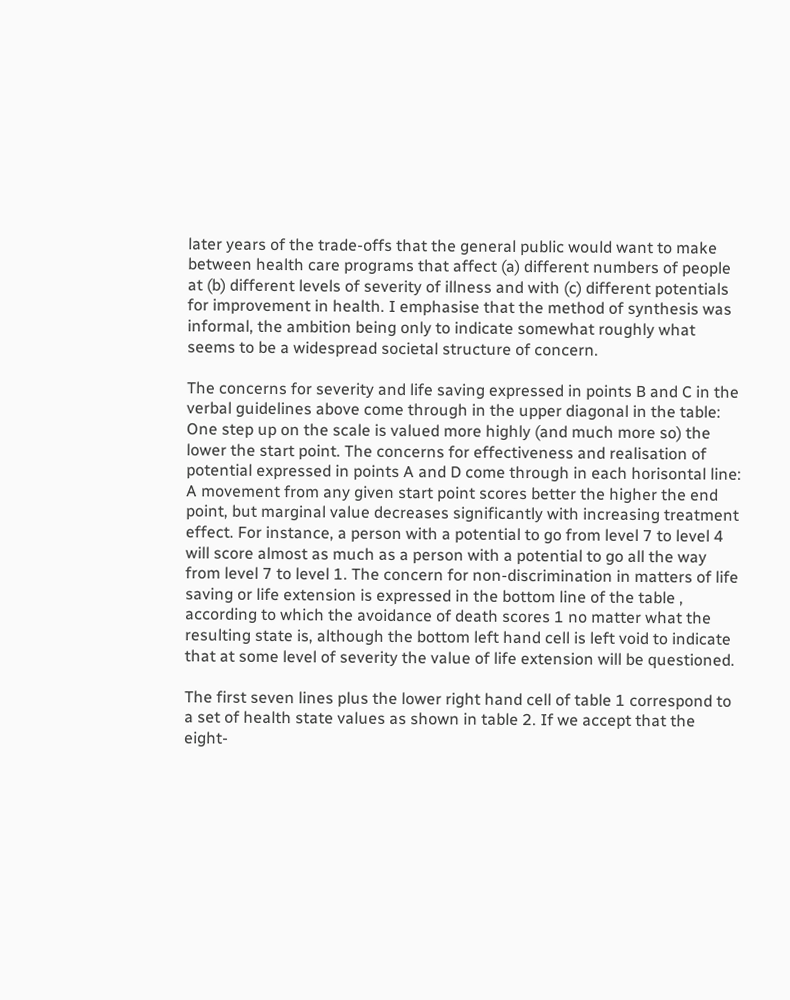later years of the trade-offs that the general public would want to make between health care programs that affect (a) different numbers of people at (b) different levels of severity of illness and with (c) different potentials for improvement in health. I emphasise that the method of synthesis was informal, the ambition being only to indicate somewhat roughly what seems to be a widespread societal structure of concern.

The concerns for severity and life saving expressed in points B and C in the verbal guidelines above come through in the upper diagonal in the table: One step up on the scale is valued more highly (and much more so) the lower the start point. The concerns for effectiveness and realisation of potential expressed in points A and D come through in each horisontal line: A movement from any given start point scores better the higher the end point, but marginal value decreases significantly with increasing treatment effect. For instance, a person with a potential to go from level 7 to level 4 will score almost as much as a person with a potential to go all the way from level 7 to level 1. The concern for non-discrimination in matters of life saving or life extension is expressed in the bottom line of the table , according to which the avoidance of death scores 1 no matter what the resulting state is, although the bottom left hand cell is left void to indicate that at some level of severity the value of life extension will be questioned.

The first seven lines plus the lower right hand cell of table 1 correspond to a set of health state values as shown in table 2. If we accept that the eight-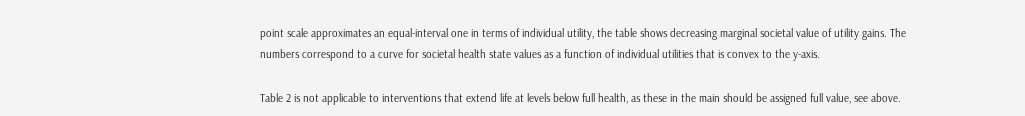point scale approximates an equal-interval one in terms of individual utility, the table shows decreasing marginal societal value of utility gains. The numbers correspond to a curve for societal health state values as a function of individual utilities that is convex to the y-axis.

Table 2 is not applicable to interventions that extend life at levels below full health, as these in the main should be assigned full value, see above.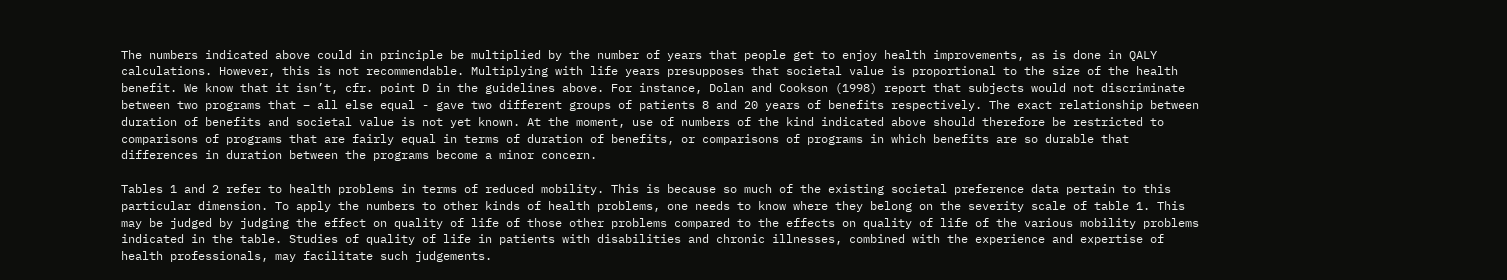The numbers indicated above could in principle be multiplied by the number of years that people get to enjoy health improvements, as is done in QALY calculations. However, this is not recommendable. Multiplying with life years presupposes that societal value is proportional to the size of the health benefit. We know that it isn’t, cfr. point D in the guidelines above. For instance, Dolan and Cookson (1998) report that subjects would not discriminate between two programs that – all else equal - gave two different groups of patients 8 and 20 years of benefits respectively. The exact relationship between duration of benefits and societal value is not yet known. At the moment, use of numbers of the kind indicated above should therefore be restricted to comparisons of programs that are fairly equal in terms of duration of benefits, or comparisons of programs in which benefits are so durable that differences in duration between the programs become a minor concern.

Tables 1 and 2 refer to health problems in terms of reduced mobility. This is because so much of the existing societal preference data pertain to this particular dimension. To apply the numbers to other kinds of health problems, one needs to know where they belong on the severity scale of table 1. This may be judged by judging the effect on quality of life of those other problems compared to the effects on quality of life of the various mobility problems indicated in the table. Studies of quality of life in patients with disabilities and chronic illnesses, combined with the experience and expertise of health professionals, may facilitate such judgements.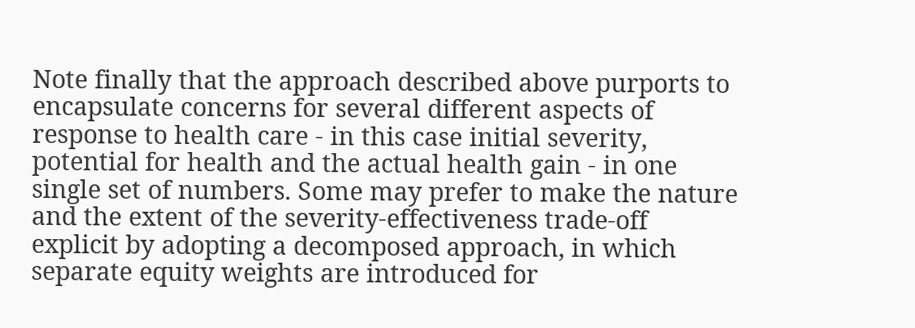Note finally that the approach described above purports to encapsulate concerns for several different aspects of response to health care - in this case initial severity, potential for health and the actual health gain - in one single set of numbers. Some may prefer to make the nature and the extent of the severity-effectiveness trade-off explicit by adopting a decomposed approach, in which separate equity weights are introduced for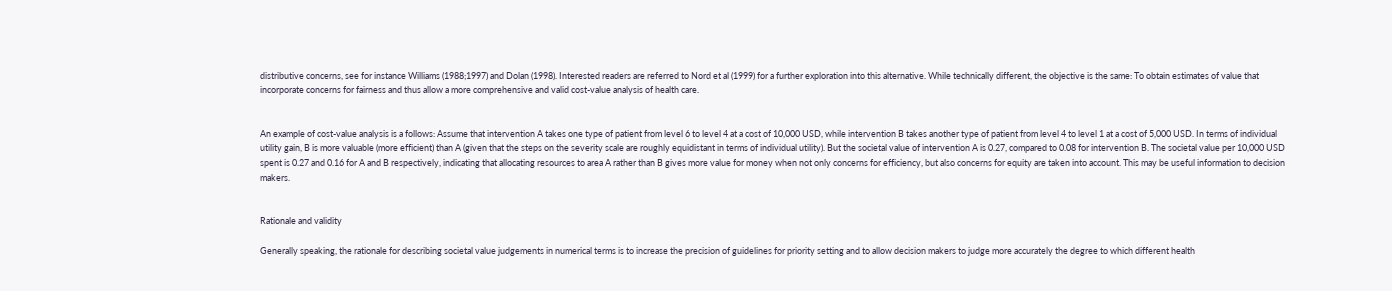distributive concerns, see for instance Williams (1988;1997) and Dolan (1998). Interested readers are referred to Nord et al (1999) for a further exploration into this alternative. While technically different, the objective is the same: To obtain estimates of value that incorporate concerns for fairness and thus allow a more comprehensive and valid cost-value analysis of health care.


An example of cost-value analysis is a follows: Assume that intervention A takes one type of patient from level 6 to level 4 at a cost of 10,000 USD, while intervention B takes another type of patient from level 4 to level 1 at a cost of 5,000 USD. In terms of individual utility gain, B is more valuable (more efficient) than A (given that the steps on the severity scale are roughly equidistant in terms of individual utility). But the societal value of intervention A is 0.27, compared to 0.08 for intervention B. The societal value per 10,000 USD spent is 0.27 and 0.16 for A and B respectively, indicating that allocating resources to area A rather than B gives more value for money when not only concerns for efficiency, but also concerns for equity are taken into account. This may be useful information to decision makers.


Rationale and validity

Generally speaking, the rationale for describing societal value judgements in numerical terms is to increase the precision of guidelines for priority setting and to allow decision makers to judge more accurately the degree to which different health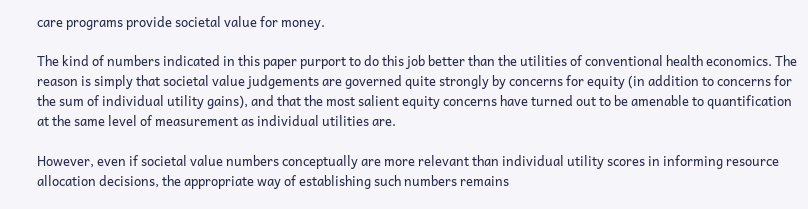care programs provide societal value for money.

The kind of numbers indicated in this paper purport to do this job better than the utilities of conventional health economics. The reason is simply that societal value judgements are governed quite strongly by concerns for equity (in addition to concerns for the sum of individual utility gains), and that the most salient equity concerns have turned out to be amenable to quantification at the same level of measurement as individual utilities are.

However, even if societal value numbers conceptually are more relevant than individual utility scores in informing resource allocation decisions, the appropriate way of establishing such numbers remains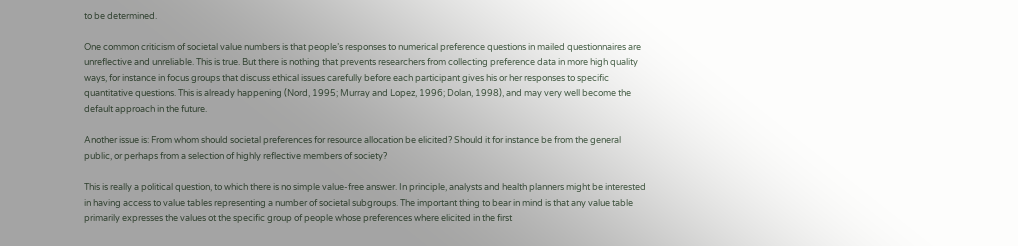to be determined.

One common criticism of societal value numbers is that people’s responses to numerical preference questions in mailed questionnaires are unreflective and unreliable. This is true. But there is nothing that prevents researchers from collecting preference data in more high quality ways, for instance in focus groups that discuss ethical issues carefully before each participant gives his or her responses to specific quantitative questions. This is already happening (Nord, 1995; Murray and Lopez, 1996; Dolan, 1998), and may very well become the default approach in the future.

Another issue is: From whom should societal preferences for resource allocation be elicited? Should it for instance be from the general public, or perhaps from a selection of highly reflective members of society?

This is really a political question, to which there is no simple value-free answer. In principle, analysts and health planners might be interested in having access to value tables representing a number of societal subgroups. The important thing to bear in mind is that any value table primarily expresses the values ot the specific group of people whose preferences where elicited in the first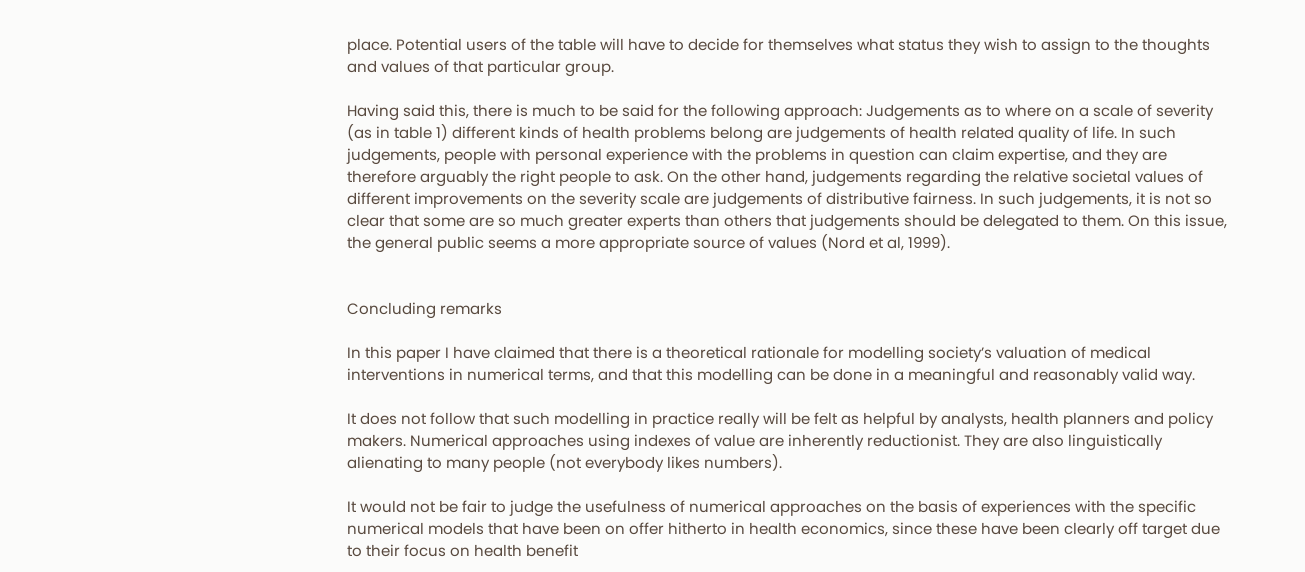place. Potential users of the table will have to decide for themselves what status they wish to assign to the thoughts and values of that particular group.

Having said this, there is much to be said for the following approach: Judgements as to where on a scale of severity (as in table 1) different kinds of health problems belong are judgements of health related quality of life. In such judgements, people with personal experience with the problems in question can claim expertise, and they are therefore arguably the right people to ask. On the other hand, judgements regarding the relative societal values of different improvements on the severity scale are judgements of distributive fairness. In such judgements, it is not so clear that some are so much greater experts than others that judgements should be delegated to them. On this issue, the general public seems a more appropriate source of values (Nord et al, 1999).


Concluding remarks

In this paper I have claimed that there is a theoretical rationale for modelling society’s valuation of medical interventions in numerical terms, and that this modelling can be done in a meaningful and reasonably valid way.

It does not follow that such modelling in practice really will be felt as helpful by analysts, health planners and policy makers. Numerical approaches using indexes of value are inherently reductionist. They are also linguistically alienating to many people (not everybody likes numbers).

It would not be fair to judge the usefulness of numerical approaches on the basis of experiences with the specific numerical models that have been on offer hitherto in health economics, since these have been clearly off target due to their focus on health benefit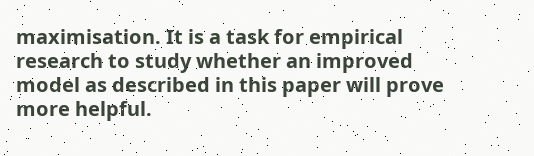maximisation. It is a task for empirical research to study whether an improved model as described in this paper will prove more helpful.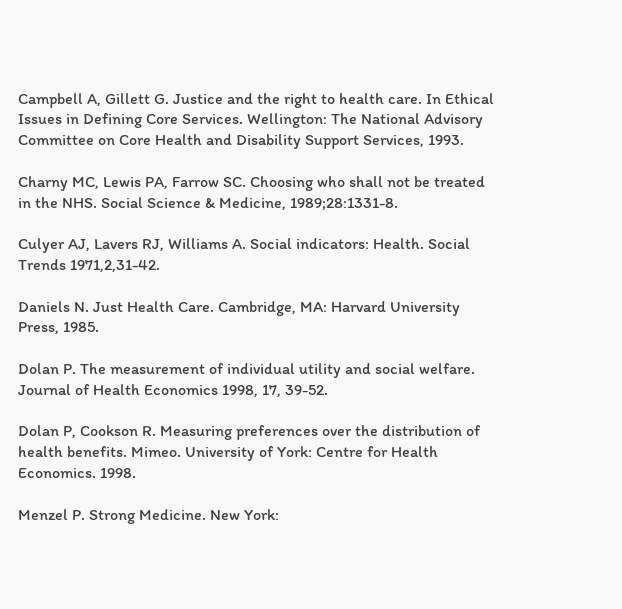Campbell A, Gillett G. Justice and the right to health care. In Ethical Issues in Defining Core Services. Wellington: The National Advisory Committee on Core Health and Disability Support Services, 1993.

Charny MC, Lewis PA, Farrow SC. Choosing who shall not be treated in the NHS. Social Science & Medicine, 1989;28:1331-8.

Culyer AJ, Lavers RJ, Williams A. Social indicators: Health. Social Trends 1971,2,31-42.

Daniels N. Just Health Care. Cambridge, MA: Harvard University Press, 1985.

Dolan P. The measurement of individual utility and social welfare. Journal of Health Economics 1998, 17, 39-52.

Dolan P, Cookson R. Measuring preferences over the distribution of health benefits. Mimeo. University of York: Centre for Health Economics. 1998.

Menzel P. Strong Medicine. New York: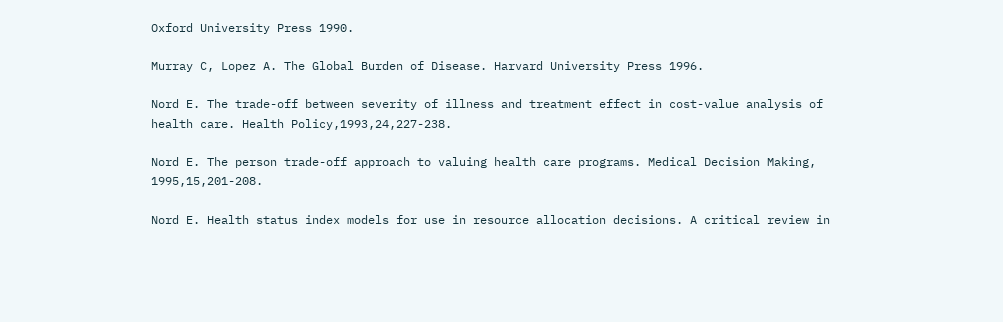Oxford University Press 1990.

Murray C, Lopez A. The Global Burden of Disease. Harvard University Press 1996.

Nord E. The trade-off between severity of illness and treatment effect in cost-value analysis of health care. Health Policy,1993,24,227-238.

Nord E. The person trade-off approach to valuing health care programs. Medical Decision Making, 1995,15,201-208.

Nord E. Health status index models for use in resource allocation decisions. A critical review in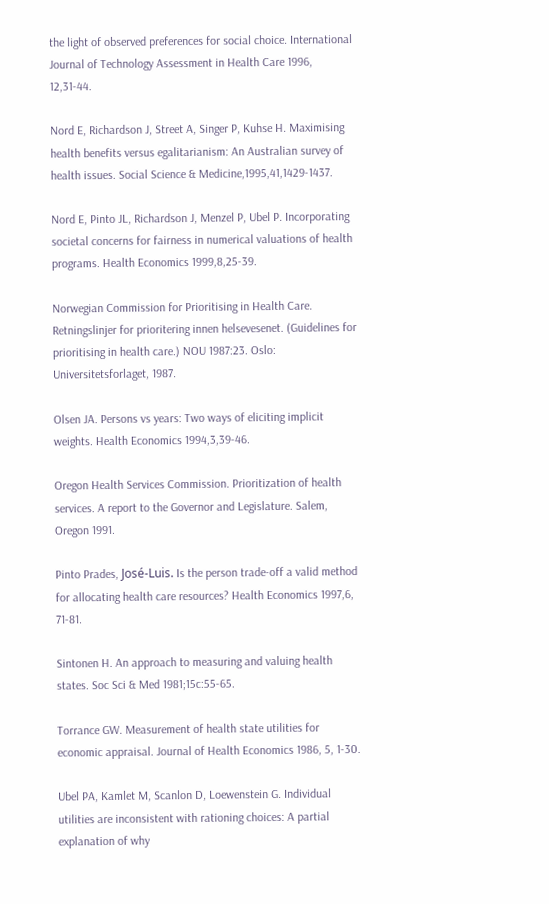the light of observed preferences for social choice. International Journal of Technology Assessment in Health Care 1996, 12,31-44.

Nord E, Richardson J, Street A, Singer P, Kuhse H. Maximising health benefits versus egalitarianism: An Australian survey of health issues. Social Science & Medicine,1995,41,1429-1437.

Nord E, Pinto JL, Richardson J, Menzel P, Ubel P. Incorporating societal concerns for fairness in numerical valuations of health programs. Health Economics 1999,8,25-39.

Norwegian Commission for Prioritising in Health Care. Retningslinjer for prioritering innen helsevesenet. (Guidelines for prioritising in health care.) NOU 1987:23. Oslo: Universitetsforlaget, 1987.

Olsen JA. Persons vs years: Two ways of eliciting implicit weights. Health Economics 1994,3,39-46.

Oregon Health Services Commission. Prioritization of health services. A report to the Governor and Legislature. Salem, Oregon 1991.

Pinto Prades, José-Luis. Is the person trade-off a valid method for allocating health care resources? Health Economics 1997,6, 71-81.

Sintonen H. An approach to measuring and valuing health states. Soc Sci & Med 1981;15c:55-65.

Torrance GW. Measurement of health state utilities for economic appraisal. Journal of Health Economics 1986, 5, 1-30.

Ubel PA, Kamlet M, Scanlon D, Loewenstein G. Individual utilities are inconsistent with rationing choices: A partial explanation of why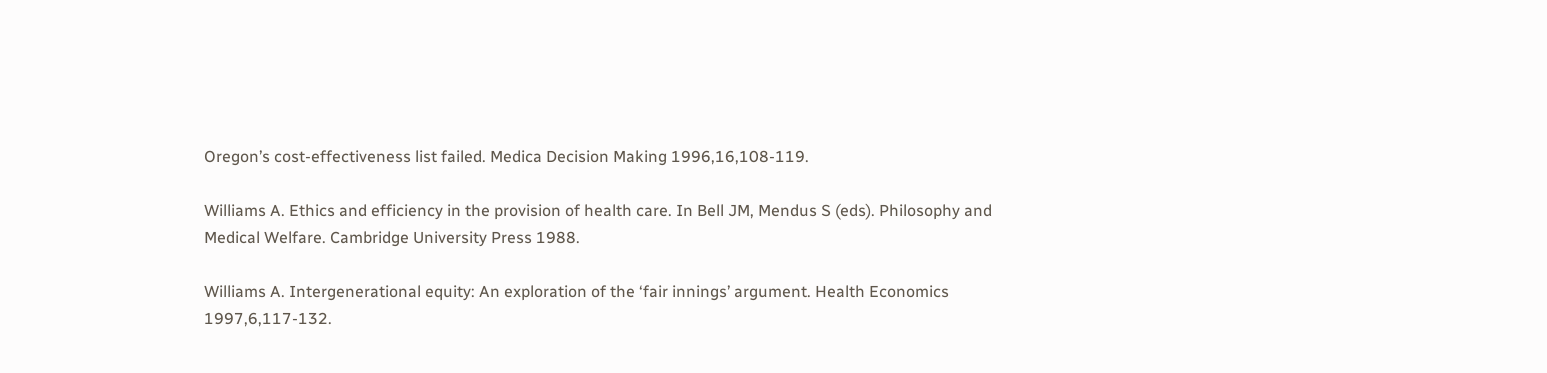Oregon’s cost-effectiveness list failed. Medica Decision Making 1996,16,108-119.

Williams A. Ethics and efficiency in the provision of health care. In Bell JM, Mendus S (eds). Philosophy and Medical Welfare. Cambridge University Press 1988.

Williams A. Intergenerational equity: An exploration of the ‘fair innings’ argument. Health Economics 1997,6,117-132.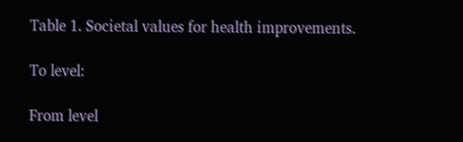Table 1. Societal values for health improvements.

To level:

From level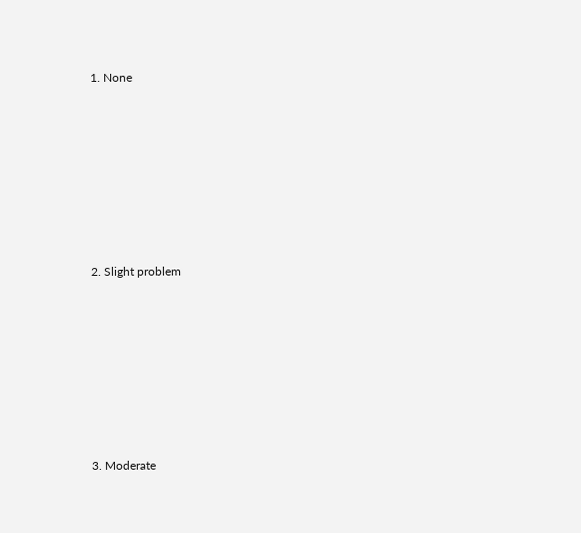1. None








2. Slight problem








3. Moderate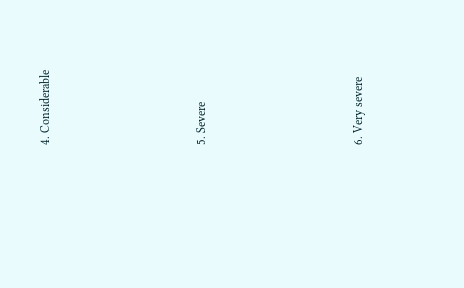4. Considerable








5. Severe








6. Very severe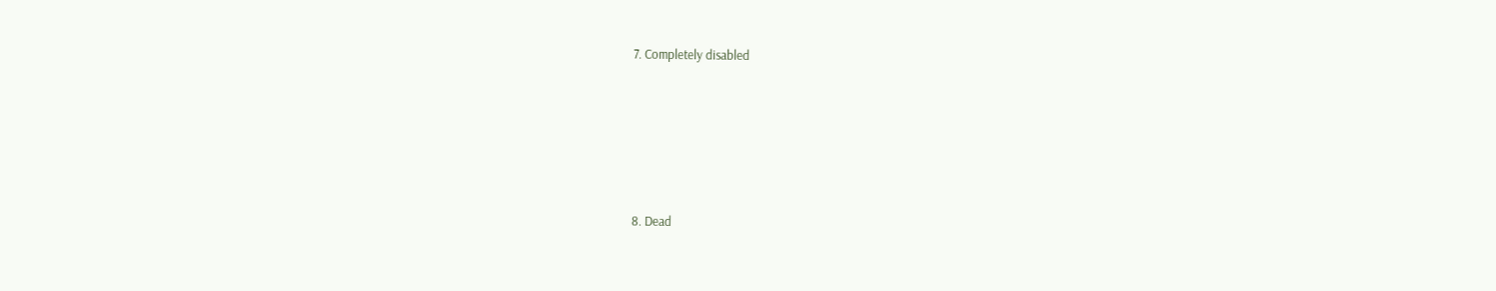7. Completely disabled








8. Dead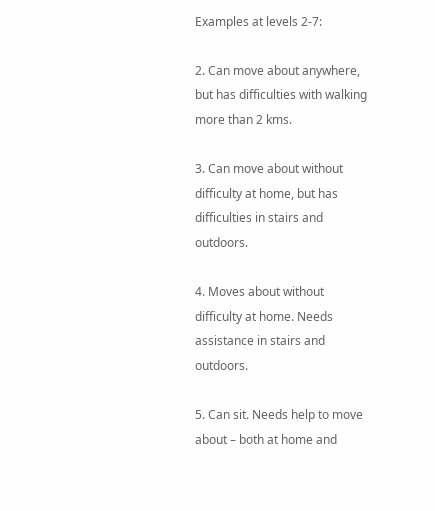Examples at levels 2-7:

2. Can move about anywhere, but has difficulties with walking more than 2 kms.

3. Can move about without difficulty at home, but has difficulties in stairs and outdoors.

4. Moves about without difficulty at home. Needs assistance in stairs and outdoors.

5. Can sit. Needs help to move about – both at home and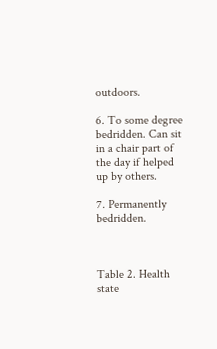outdoors.

6. To some degree bedridden. Can sit in a chair part of the day if helped up by others.

7. Permanently bedridden.



Table 2. Health state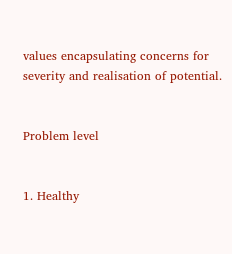values encapsulating concerns for severity and realisation of potential.


Problem level


1. Healthy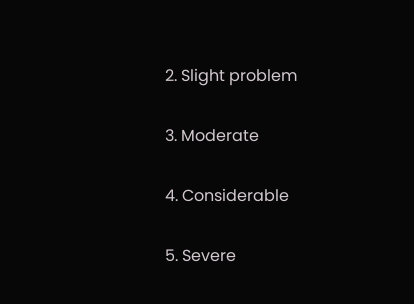2. Slight problem


3. Moderate


4. Considerable


5. Severe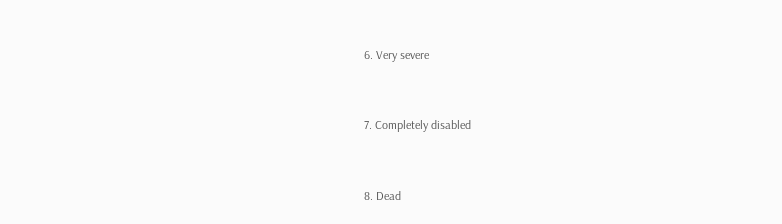6. Very severe


7. Completely disabled


8. Dead